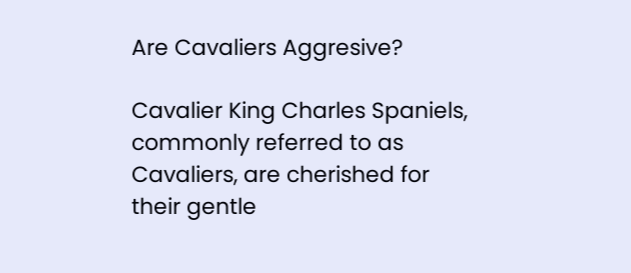Are Cavaliers Aggresive?

Cavalier King Charles Spaniels, commonly referred to as Cavaliers, are cherished for their gentle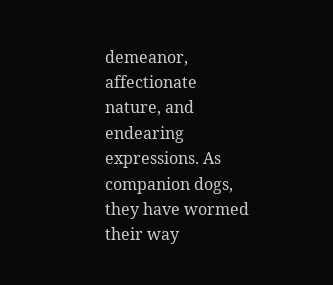demeanor, affectionate nature, and endearing expressions. As companion dogs, they have wormed their way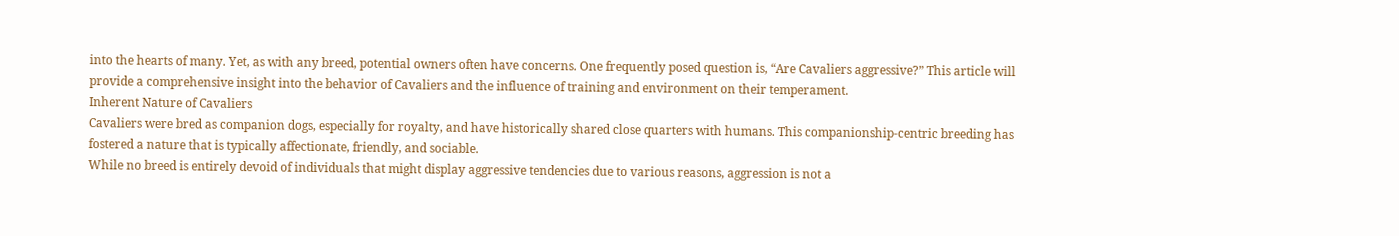into the hearts of many. Yet, as with any breed, potential owners often have concerns. One frequently posed question is, “Are Cavaliers aggressive?” This article will provide a comprehensive insight into the behavior of Cavaliers and the influence of training and environment on their temperament.
Inherent Nature of Cavaliers
Cavaliers were bred as companion dogs, especially for royalty, and have historically shared close quarters with humans. This companionship-centric breeding has fostered a nature that is typically affectionate, friendly, and sociable.
While no breed is entirely devoid of individuals that might display aggressive tendencies due to various reasons, aggression is not a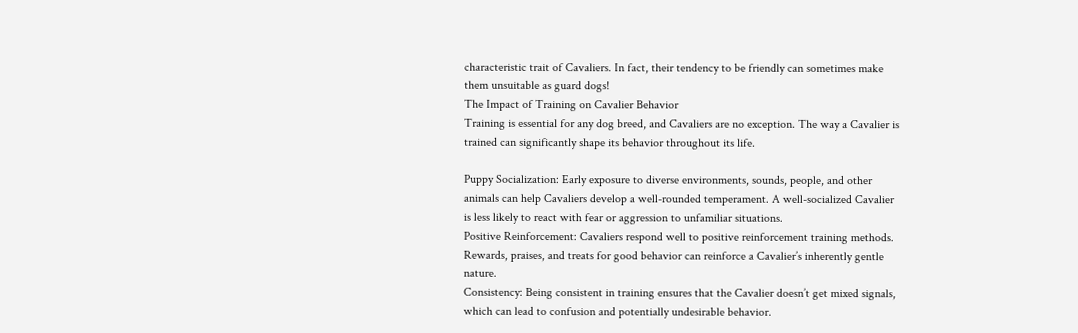characteristic trait of Cavaliers. In fact, their tendency to be friendly can sometimes make them unsuitable as guard dogs!
The Impact of Training on Cavalier Behavior
Training is essential for any dog breed, and Cavaliers are no exception. The way a Cavalier is trained can significantly shape its behavior throughout its life.

Puppy Socialization: Early exposure to diverse environments, sounds, people, and other animals can help Cavaliers develop a well-rounded temperament. A well-socialized Cavalier is less likely to react with fear or aggression to unfamiliar situations.
Positive Reinforcement: Cavaliers respond well to positive reinforcement training methods. Rewards, praises, and treats for good behavior can reinforce a Cavalier’s inherently gentle nature.
Consistency: Being consistent in training ensures that the Cavalier doesn’t get mixed signals, which can lead to confusion and potentially undesirable behavior.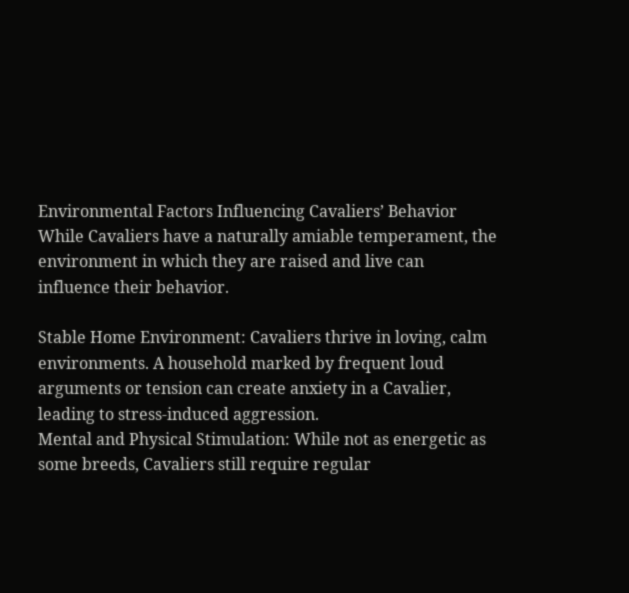Environmental Factors Influencing Cavaliers’ Behavior
While Cavaliers have a naturally amiable temperament, the environment in which they are raised and live can influence their behavior.

Stable Home Environment: Cavaliers thrive in loving, calm environments. A household marked by frequent loud arguments or tension can create anxiety in a Cavalier, leading to stress-induced aggression.
Mental and Physical Stimulation: While not as energetic as some breeds, Cavaliers still require regular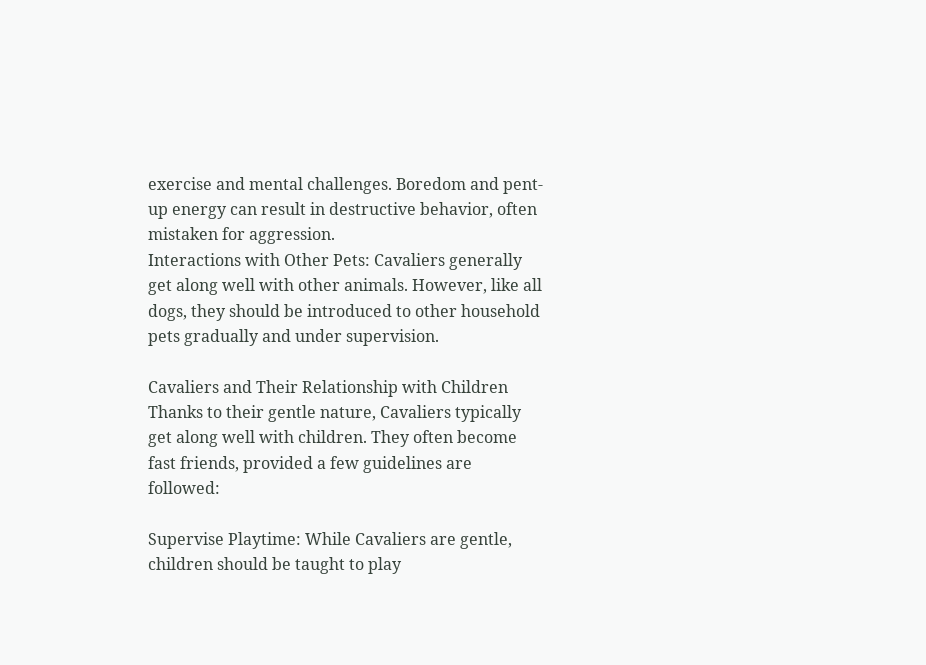exercise and mental challenges. Boredom and pent-up energy can result in destructive behavior, often mistaken for aggression.
Interactions with Other Pets: Cavaliers generally get along well with other animals. However, like all dogs, they should be introduced to other household pets gradually and under supervision.

Cavaliers and Their Relationship with Children
Thanks to their gentle nature, Cavaliers typically get along well with children. They often become fast friends, provided a few guidelines are followed:

Supervise Playtime: While Cavaliers are gentle, children should be taught to play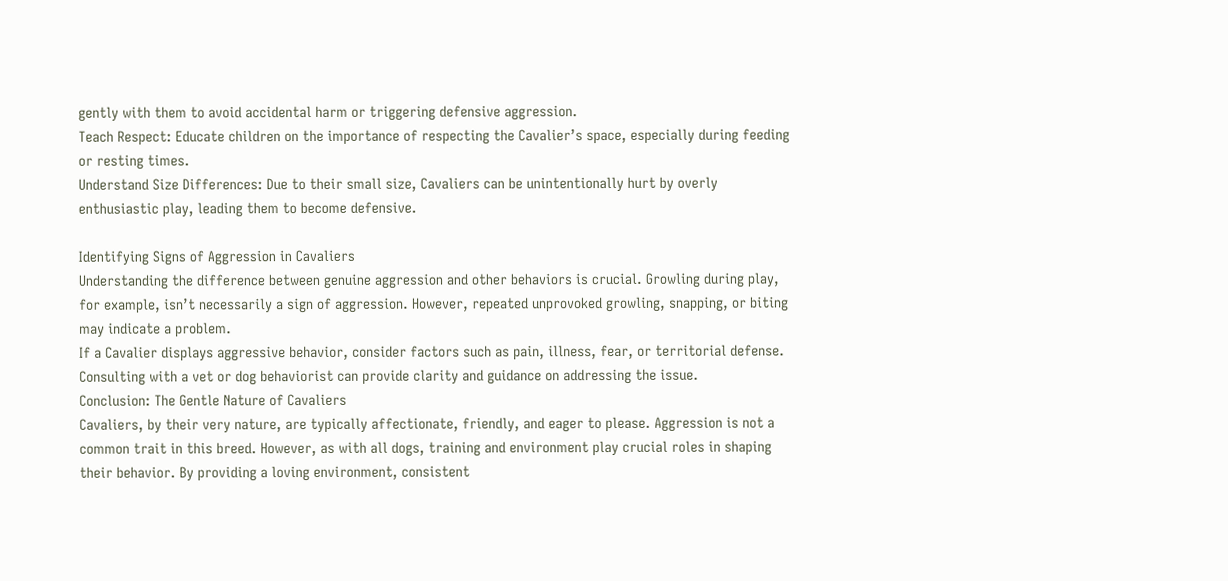gently with them to avoid accidental harm or triggering defensive aggression.
Teach Respect: Educate children on the importance of respecting the Cavalier’s space, especially during feeding or resting times.
Understand Size Differences: Due to their small size, Cavaliers can be unintentionally hurt by overly enthusiastic play, leading them to become defensive.

Identifying Signs of Aggression in Cavaliers
Understanding the difference between genuine aggression and other behaviors is crucial. Growling during play, for example, isn’t necessarily a sign of aggression. However, repeated unprovoked growling, snapping, or biting may indicate a problem.
If a Cavalier displays aggressive behavior, consider factors such as pain, illness, fear, or territorial defense. Consulting with a vet or dog behaviorist can provide clarity and guidance on addressing the issue.
Conclusion: The Gentle Nature of Cavaliers
Cavaliers, by their very nature, are typically affectionate, friendly, and eager to please. Aggression is not a common trait in this breed. However, as with all dogs, training and environment play crucial roles in shaping their behavior. By providing a loving environment, consistent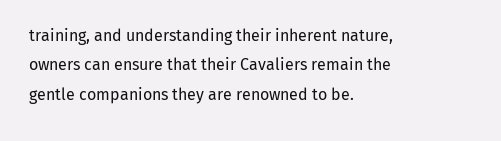training, and understanding their inherent nature, owners can ensure that their Cavaliers remain the gentle companions they are renowned to be.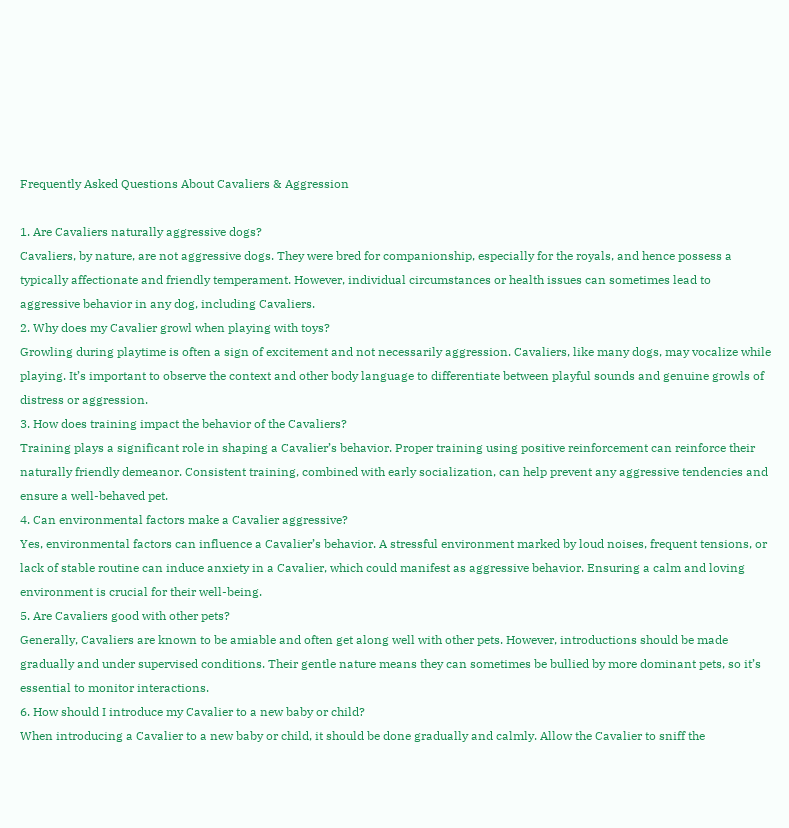Frequently Asked Questions About Cavaliers & Aggression

1. Are Cavaliers naturally aggressive dogs?
Cavaliers, by nature, are not aggressive dogs. They were bred for companionship, especially for the royals, and hence possess a typically affectionate and friendly temperament. However, individual circumstances or health issues can sometimes lead to aggressive behavior in any dog, including Cavaliers.
2. Why does my Cavalier growl when playing with toys?
Growling during playtime is often a sign of excitement and not necessarily aggression. Cavaliers, like many dogs, may vocalize while playing. It’s important to observe the context and other body language to differentiate between playful sounds and genuine growls of distress or aggression.
3. How does training impact the behavior of the Cavaliers?
Training plays a significant role in shaping a Cavalier’s behavior. Proper training using positive reinforcement can reinforce their naturally friendly demeanor. Consistent training, combined with early socialization, can help prevent any aggressive tendencies and ensure a well-behaved pet.
4. Can environmental factors make a Cavalier aggressive?
Yes, environmental factors can influence a Cavalier’s behavior. A stressful environment marked by loud noises, frequent tensions, or lack of stable routine can induce anxiety in a Cavalier, which could manifest as aggressive behavior. Ensuring a calm and loving environment is crucial for their well-being.
5. Are Cavaliers good with other pets?
Generally, Cavaliers are known to be amiable and often get along well with other pets. However, introductions should be made gradually and under supervised conditions. Their gentle nature means they can sometimes be bullied by more dominant pets, so it’s essential to monitor interactions.
6. How should I introduce my Cavalier to a new baby or child?
When introducing a Cavalier to a new baby or child, it should be done gradually and calmly. Allow the Cavalier to sniff the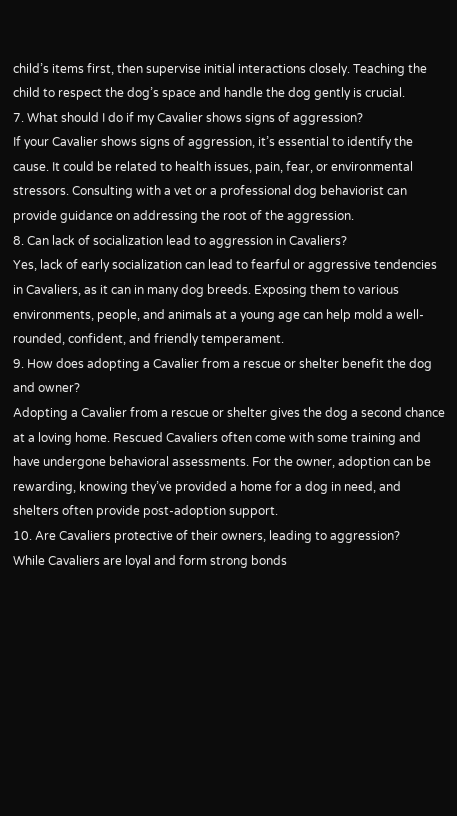child’s items first, then supervise initial interactions closely. Teaching the child to respect the dog’s space and handle the dog gently is crucial.
7. What should I do if my Cavalier shows signs of aggression?
If your Cavalier shows signs of aggression, it’s essential to identify the cause. It could be related to health issues, pain, fear, or environmental stressors. Consulting with a vet or a professional dog behaviorist can provide guidance on addressing the root of the aggression.
8. Can lack of socialization lead to aggression in Cavaliers?
Yes, lack of early socialization can lead to fearful or aggressive tendencies in Cavaliers, as it can in many dog breeds. Exposing them to various environments, people, and animals at a young age can help mold a well-rounded, confident, and friendly temperament.
9. How does adopting a Cavalier from a rescue or shelter benefit the dog and owner?
Adopting a Cavalier from a rescue or shelter gives the dog a second chance at a loving home. Rescued Cavaliers often come with some training and have undergone behavioral assessments. For the owner, adoption can be rewarding, knowing they’ve provided a home for a dog in need, and shelters often provide post-adoption support.
10. Are Cavaliers protective of their owners, leading to aggression?
While Cavaliers are loyal and form strong bonds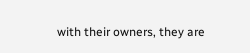with their owners, they are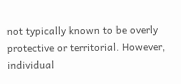not typically known to be overly protective or territorial. However, individual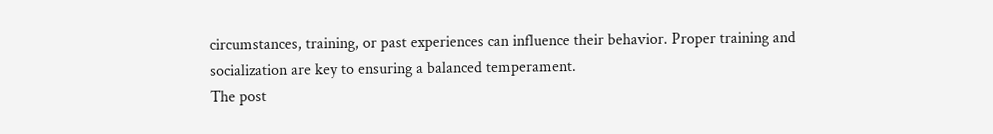circumstances, training, or past experiences can influence their behavior. Proper training and socialization are key to ensuring a balanced temperament.
The post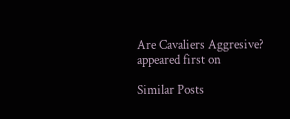Are Cavaliers Aggresive? appeared first on

Similar Posts